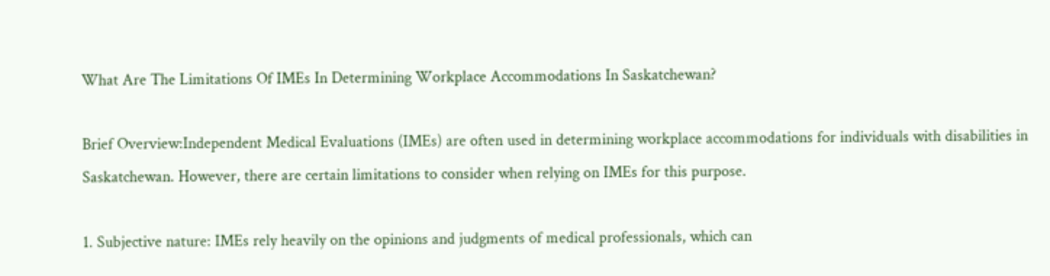What Are The Limitations Of IMEs In Determining Workplace Accommodations In Saskatchewan?

Brief Overview:Independent Medical Evaluations (IMEs) are often used in determining workplace accommodations for individuals with disabilities in Saskatchewan. However, there are certain limitations to consider when relying on IMEs for this purpose.

1. Subjective nature: IMEs rely heavily on the opinions and judgments of medical professionals, which can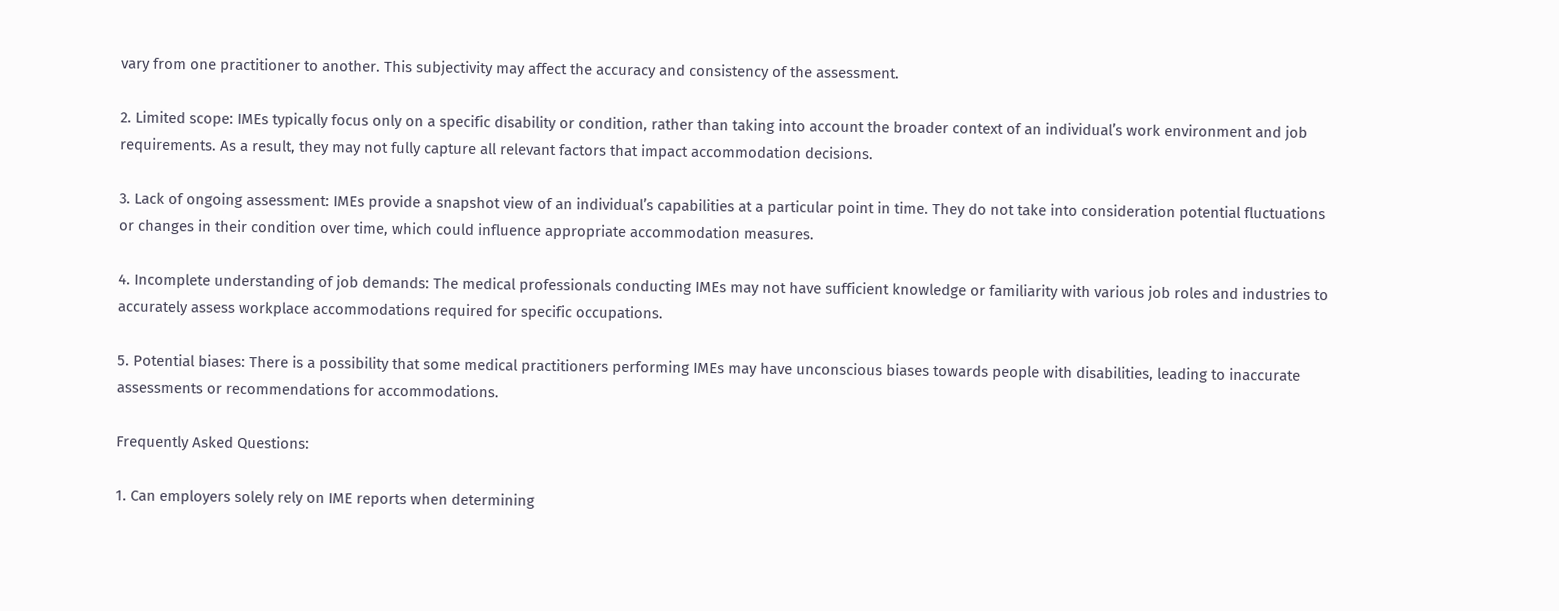vary from one practitioner to another. This subjectivity may affect the accuracy and consistency of the assessment.

2. Limited scope: IMEs typically focus only on a specific disability or condition, rather than taking into account the broader context of an individual’s work environment and job requirements. As a result, they may not fully capture all relevant factors that impact accommodation decisions.

3. Lack of ongoing assessment: IMEs provide a snapshot view of an individual’s capabilities at a particular point in time. They do not take into consideration potential fluctuations or changes in their condition over time, which could influence appropriate accommodation measures.

4. Incomplete understanding of job demands: The medical professionals conducting IMEs may not have sufficient knowledge or familiarity with various job roles and industries to accurately assess workplace accommodations required for specific occupations.

5. Potential biases: There is a possibility that some medical practitioners performing IMEs may have unconscious biases towards people with disabilities, leading to inaccurate assessments or recommendations for accommodations.

Frequently Asked Questions:

1. Can employers solely rely on IME reports when determining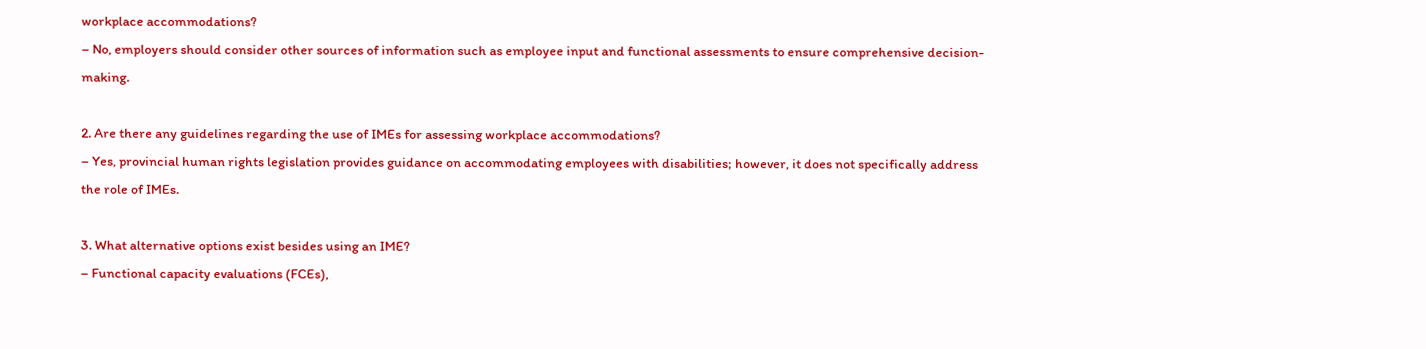workplace accommodations?
– No, employers should consider other sources of information such as employee input and functional assessments to ensure comprehensive decision-making.

2. Are there any guidelines regarding the use of IMEs for assessing workplace accommodations?
– Yes, provincial human rights legislation provides guidance on accommodating employees with disabilities; however, it does not specifically address the role of IMEs.

3. What alternative options exist besides using an IME?
– Functional capacity evaluations (FCEs),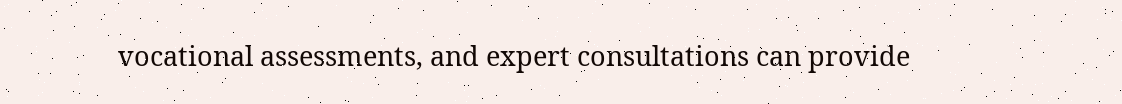vocational assessments, and expert consultations can provide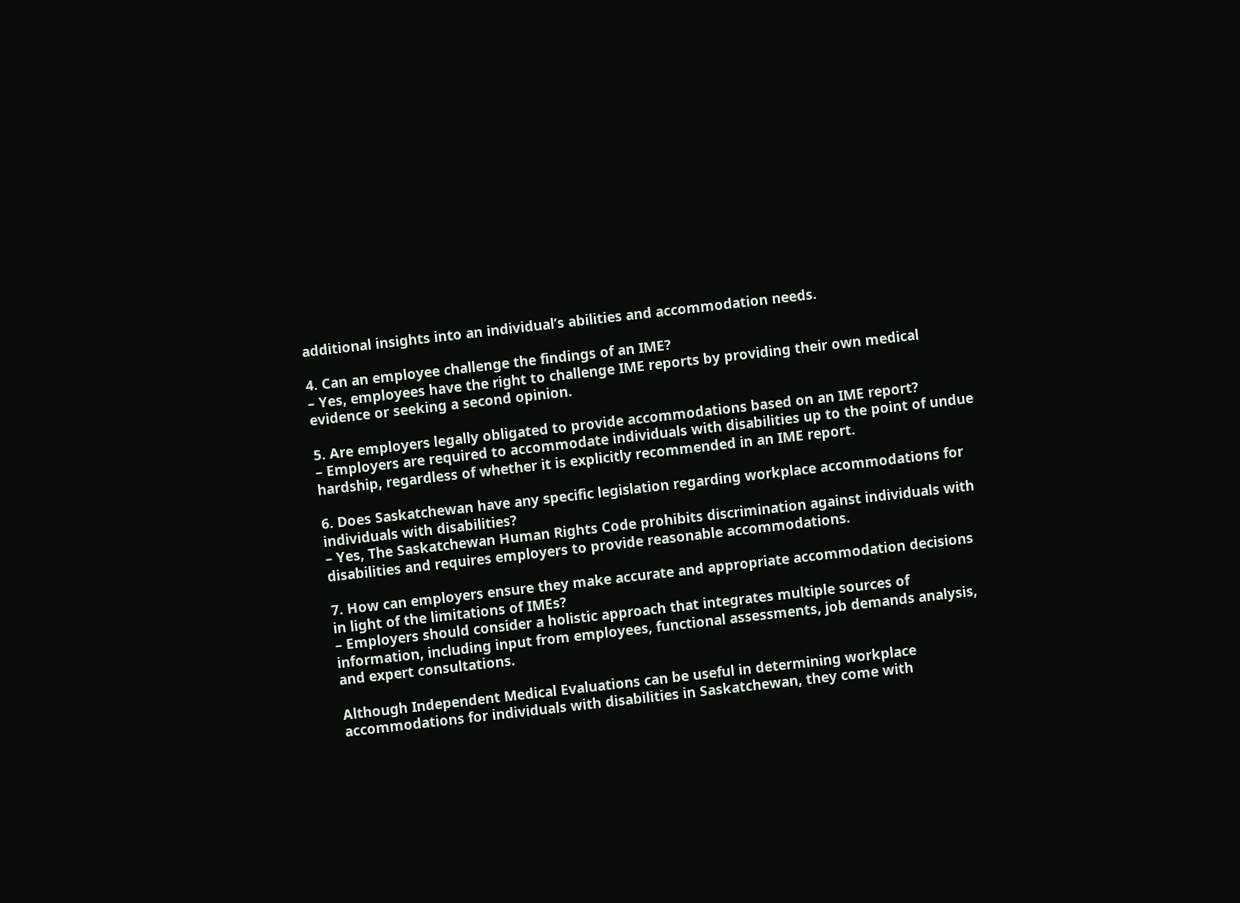additional insights into an individual’s abilities and accommodation needs.

4. Can an employee challenge the findings of an IME?
– Yes, employees have the right to challenge IME reports by providing their own medical evidence or seeking a second opinion.

5. Are employers legally obligated to provide accommodations based on an IME report?
– Employers are required to accommodate individuals with disabilities up to the point of undue hardship, regardless of whether it is explicitly recommended in an IME report.

6. Does Saskatchewan have any specific legislation regarding workplace accommodations for individuals with disabilities?
– Yes, The Saskatchewan Human Rights Code prohibits discrimination against individuals with disabilities and requires employers to provide reasonable accommodations.

7. How can employers ensure they make accurate and appropriate accommodation decisions in light of the limitations of IMEs?
– Employers should consider a holistic approach that integrates multiple sources of information, including input from employees, functional assessments, job demands analysis, and expert consultations.

Although Independent Medical Evaluations can be useful in determining workplace accommodations for individuals with disabilities in Saskatchewan, they come with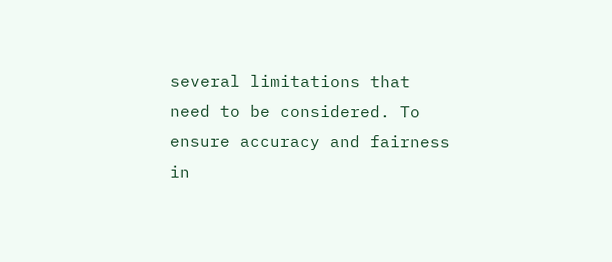several limitations that need to be considered. To ensure accuracy and fairness in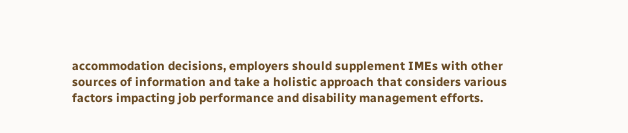accommodation decisions, employers should supplement IMEs with other sources of information and take a holistic approach that considers various factors impacting job performance and disability management efforts.